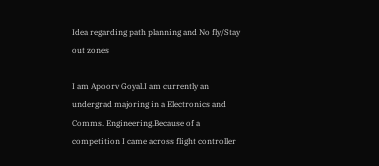Idea regarding path planning and No fly/Stay out zones

I am Apoorv Goyal.I am currently an undergrad majoring in a Electronics and Comms. Engineering.Because of a competition I came across flight controller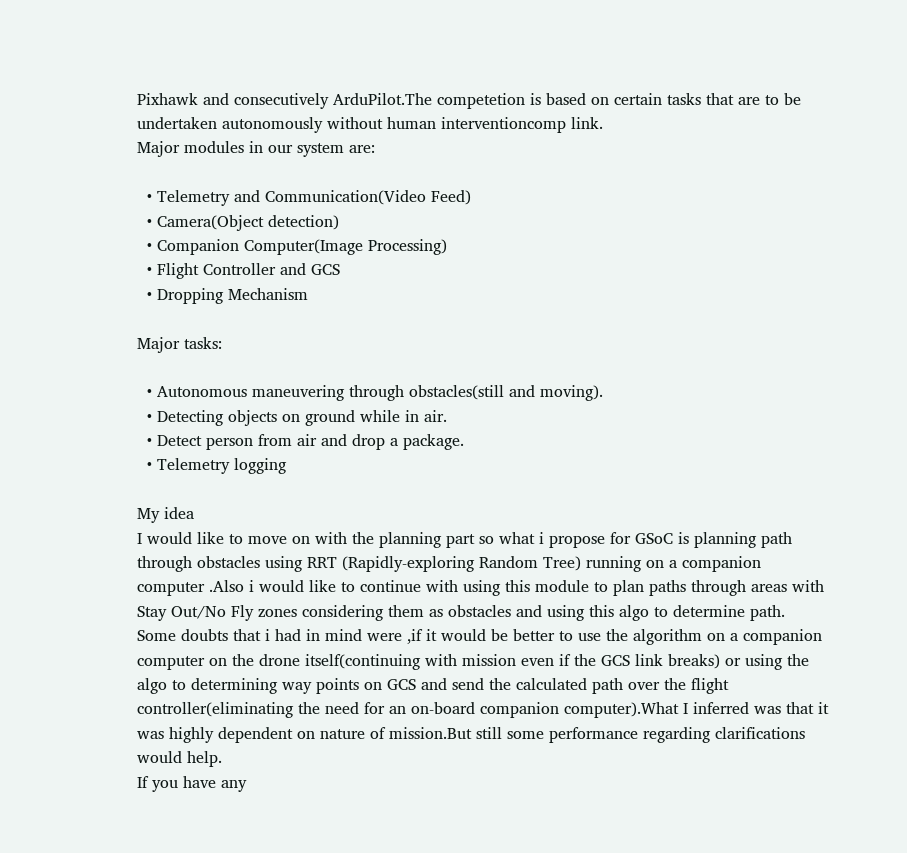Pixhawk and consecutively ArduPilot.The competetion is based on certain tasks that are to be undertaken autonomously without human interventioncomp link.
Major modules in our system are:

  • Telemetry and Communication(Video Feed)
  • Camera(Object detection)
  • Companion Computer(Image Processing)
  • Flight Controller and GCS
  • Dropping Mechanism

Major tasks:

  • Autonomous maneuvering through obstacles(still and moving).
  • Detecting objects on ground while in air.
  • Detect person from air and drop a package.
  • Telemetry logging

My idea
I would like to move on with the planning part so what i propose for GSoC is planning path through obstacles using RRT (Rapidly-exploring Random Tree) running on a companion computer .Also i would like to continue with using this module to plan paths through areas with Stay Out/No Fly zones considering them as obstacles and using this algo to determine path.
Some doubts that i had in mind were ,if it would be better to use the algorithm on a companion computer on the drone itself(continuing with mission even if the GCS link breaks) or using the algo to determining way points on GCS and send the calculated path over the flight controller(eliminating the need for an on-board companion computer).What I inferred was that it was highly dependent on nature of mission.But still some performance regarding clarifications would help.
If you have any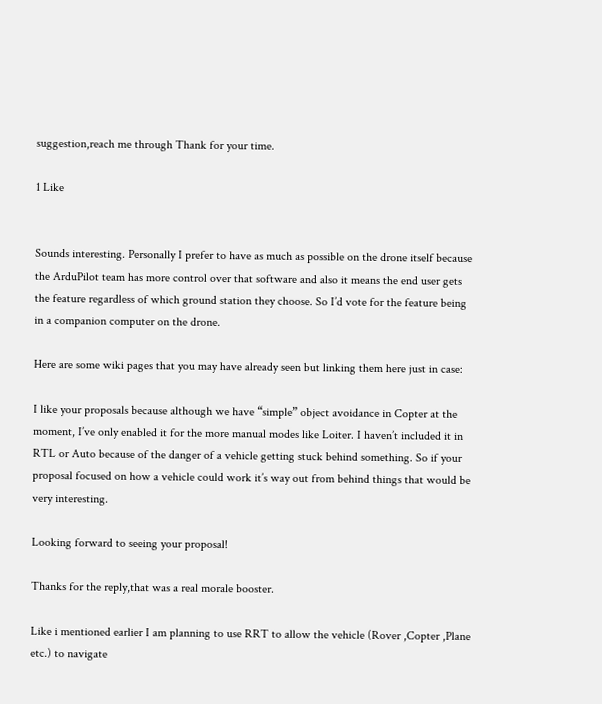suggestion,reach me through Thank for your time.

1 Like


Sounds interesting. Personally I prefer to have as much as possible on the drone itself because the ArduPilot team has more control over that software and also it means the end user gets the feature regardless of which ground station they choose. So I’d vote for the feature being in a companion computer on the drone.

Here are some wiki pages that you may have already seen but linking them here just in case:

I like your proposals because although we have “simple” object avoidance in Copter at the moment, I’ve only enabled it for the more manual modes like Loiter. I haven’t included it in RTL or Auto because of the danger of a vehicle getting stuck behind something. So if your proposal focused on how a vehicle could work it’s way out from behind things that would be very interesting.

Looking forward to seeing your proposal!

Thanks for the reply,that was a real morale booster.

Like i mentioned earlier I am planning to use RRT to allow the vehicle (Rover ,Copter ,Plane etc.) to navigate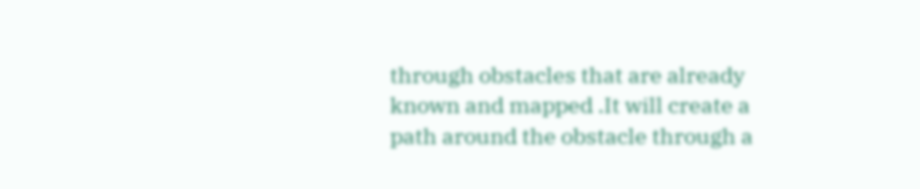through obstacles that are already known and mapped .It will create a path around the obstacle through a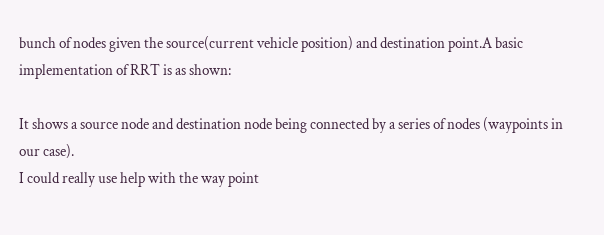bunch of nodes given the source(current vehicle position) and destination point.A basic implementation of RRT is as shown:

It shows a source node and destination node being connected by a series of nodes (waypoints in our case).
I could really use help with the way point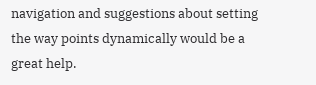navigation and suggestions about setting the way points dynamically would be a great help.